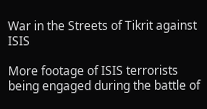War in the Streets of Tikrit against ISIS

More footage of ISIS terrorists being engaged during the battle of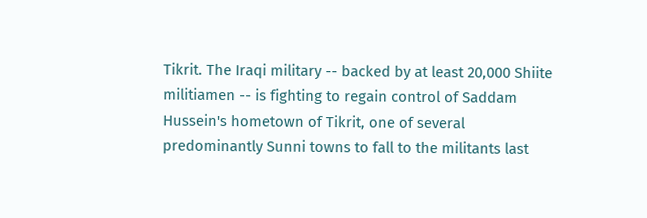Tikrit. The Iraqi military -- backed by at least 20,000 Shiite militiamen -- is fighting to regain control of Saddam Hussein's hometown of Tikrit, one of several predominantly Sunni towns to fall to the militants last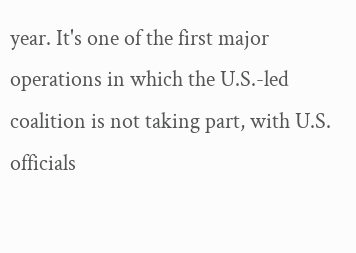year. It's one of the first major operations in which the U.S.-led coalition is not taking part, with U.S. officials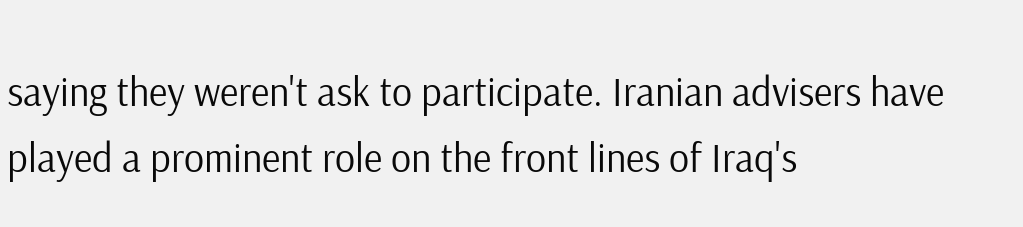saying they weren't ask to participate. Iranian advisers have played a prominent role on the front lines of Iraq's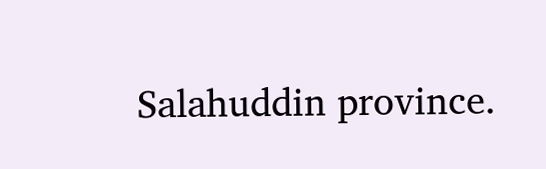Salahuddin province.